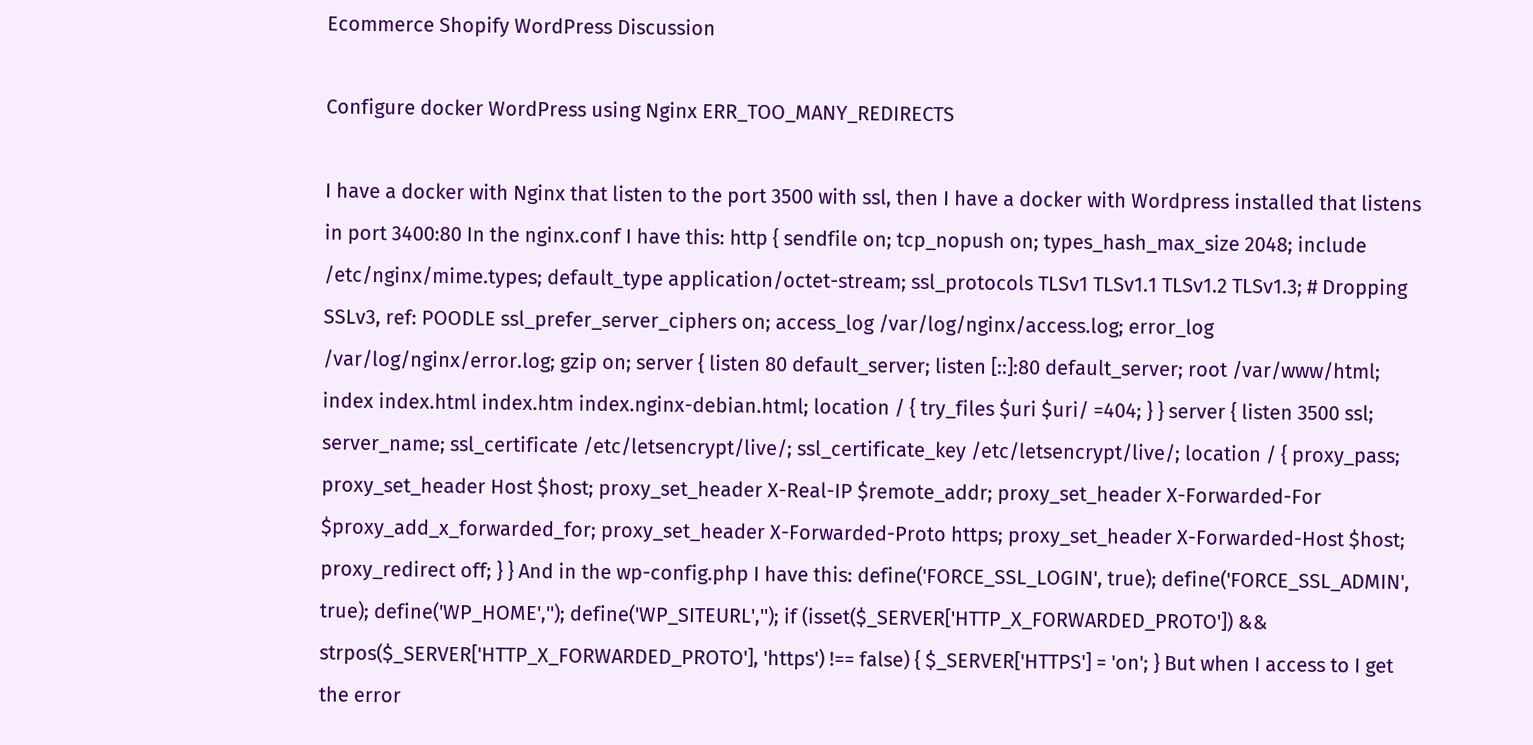Ecommerce Shopify WordPress Discussion

Configure docker WordPress using Nginx ERR_TOO_MANY_REDIRECTS

I have a docker with Nginx that listen to the port 3500 with ssl, then I have a docker with Wordpress installed that listens in port 3400:80 In the nginx.conf I have this: http { sendfile on; tcp_nopush on; types_hash_max_size 2048; include /etc/nginx/mime.types; default_type application/octet-stream; ssl_protocols TLSv1 TLSv1.1 TLSv1.2 TLSv1.3; # Dropping SSLv3, ref: POODLE ssl_prefer_server_ciphers on; access_log /var/log/nginx/access.log; error_log /var/log/nginx/error.log; gzip on; server { listen 80 default_server; listen [::]:80 default_server; root /var/www/html; index index.html index.htm index.nginx-debian.html; location / { try_files $uri $uri/ =404; } } server { listen 3500 ssl; server_name; ssl_certificate /etc/letsencrypt/live/; ssl_certificate_key /etc/letsencrypt/live/; location / { proxy_pass; proxy_set_header Host $host; proxy_set_header X-Real-IP $remote_addr; proxy_set_header X-Forwarded-For $proxy_add_x_forwarded_for; proxy_set_header X-Forwarded-Proto https; proxy_set_header X-Forwarded-Host $host; proxy_redirect off; } } And in the wp-config.php I have this: define('FORCE_SSL_LOGIN', true); define('FORCE_SSL_ADMIN', true); define('WP_HOME',''); define('WP_SITEURL',''); if (isset($_SERVER['HTTP_X_FORWARDED_PROTO']) && strpos($_SERVER['HTTP_X_FORWARDED_PROTO'], 'https') !== false) { $_SERVER['HTTPS'] = 'on'; } But when I access to I get the error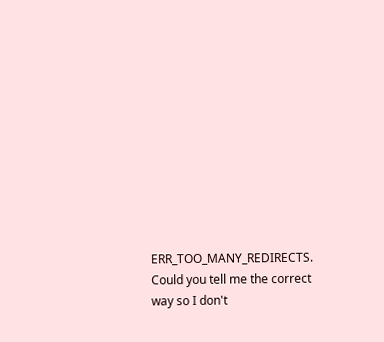ERR_TOO_MANY_REDIRECTS. Could you tell me the correct way so I don't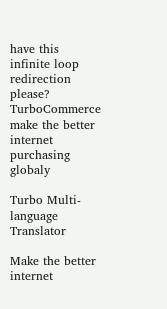have this infinite loop redirection please?
TurboCommerce make the better internet purchasing globaly

Turbo Multi-language Translator

Make the better internet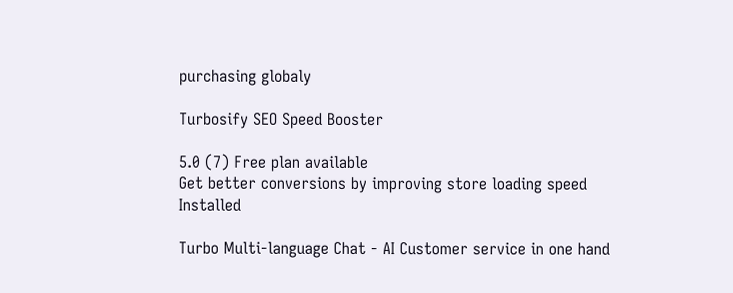purchasing globaly

Turbosify SEO Speed Booster

5.0 (7) Free plan available
Get better conversions by improving store loading speed Installed

Turbo Multi-language Chat - AI Customer service in one hand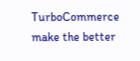TurboCommerce make the better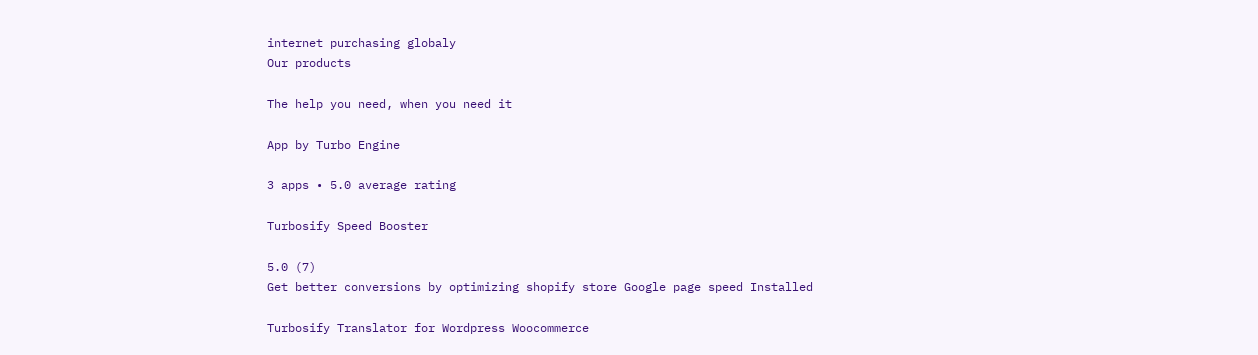internet purchasing globaly
Our products

The help you need, when you need it

App by Turbo Engine

3 apps • 5.0 average rating

Turbosify Speed Booster

5.0 (7)
Get better conversions by optimizing shopify store Google page speed Installed

Turbosify Translator for Wordpress Woocommerce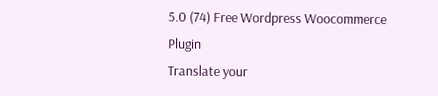5.0 (74) Free Wordpress Woocommerce Plugin
Translate your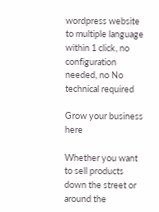wordpress website to multiple language within 1 click, no configuration needed, no No technical required

Grow your business here

Whether you want to sell products down the street or around the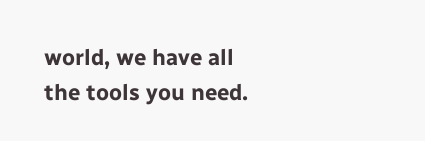world, we have all the tools you need.